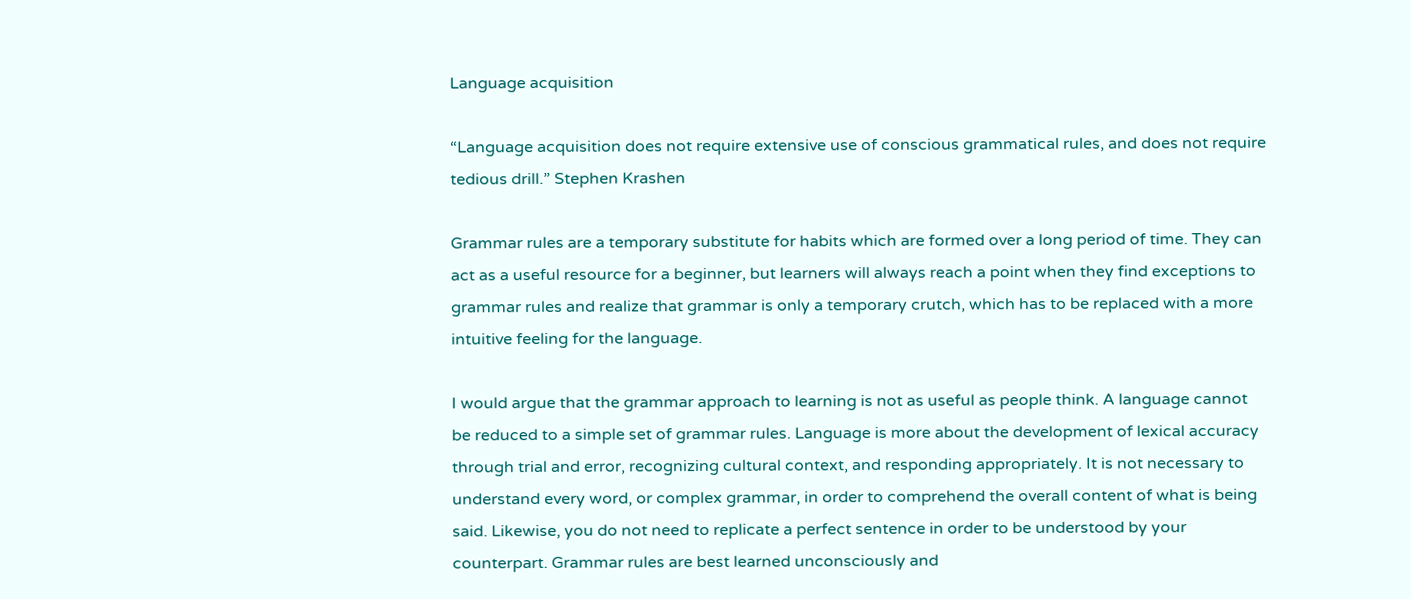Language acquisition

“Language acquisition does not require extensive use of conscious grammatical rules, and does not require tedious drill.” Stephen Krashen

Grammar rules are a temporary substitute for habits which are formed over a long period of time. They can act as a useful resource for a beginner, but learners will always reach a point when they find exceptions to grammar rules and realize that grammar is only a temporary crutch, which has to be replaced with a more intuitive feeling for the language.

I would argue that the grammar approach to learning is not as useful as people think. A language cannot be reduced to a simple set of grammar rules. Language is more about the development of lexical accuracy through trial and error, recognizing cultural context, and responding appropriately. It is not necessary to understand every word, or complex grammar, in order to comprehend the overall content of what is being said. Likewise, you do not need to replicate a perfect sentence in order to be understood by your counterpart. Grammar rules are best learned unconsciously and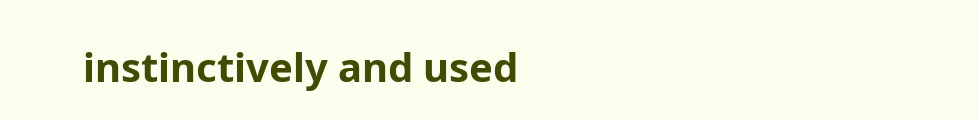instinctively and used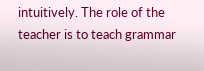intuitively. The role of the teacher is to teach grammar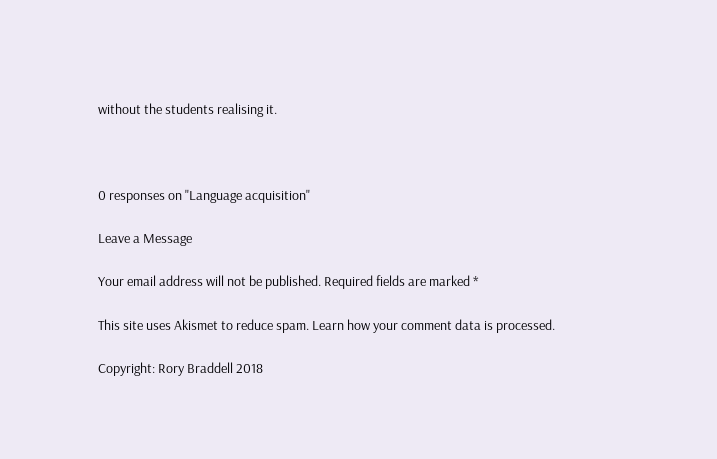without the students realising it.



0 responses on "Language acquisition"

Leave a Message

Your email address will not be published. Required fields are marked *

This site uses Akismet to reduce spam. Learn how your comment data is processed.

Copyright: Rory Braddell 2018